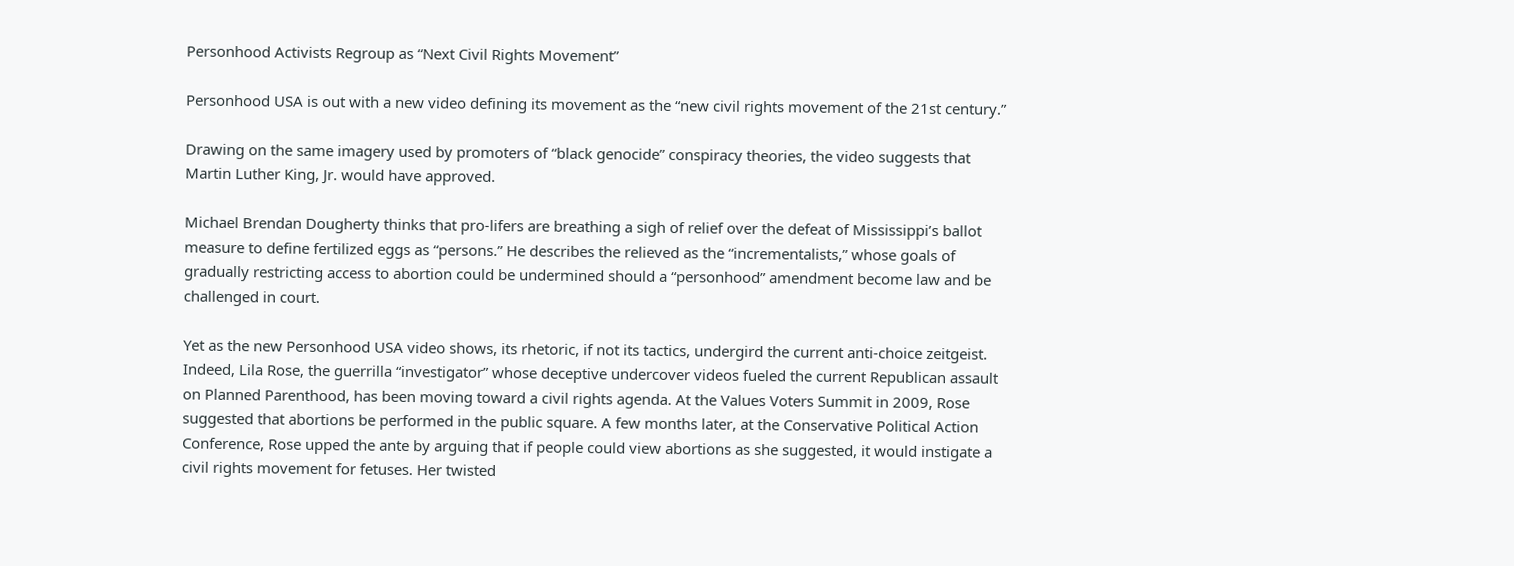Personhood Activists Regroup as “Next Civil Rights Movement”

Personhood USA is out with a new video defining its movement as the “new civil rights movement of the 21st century.”

Drawing on the same imagery used by promoters of “black genocide” conspiracy theories, the video suggests that Martin Luther King, Jr. would have approved.

Michael Brendan Dougherty thinks that pro-lifers are breathing a sigh of relief over the defeat of Mississippi’s ballot measure to define fertilized eggs as “persons.” He describes the relieved as the “incrementalists,” whose goals of gradually restricting access to abortion could be undermined should a “personhood” amendment become law and be challenged in court.

Yet as the new Personhood USA video shows, its rhetoric, if not its tactics, undergird the current anti-choice zeitgeist. Indeed, Lila Rose, the guerrilla “investigator” whose deceptive undercover videos fueled the current Republican assault on Planned Parenthood, has been moving toward a civil rights agenda. At the Values Voters Summit in 2009, Rose suggested that abortions be performed in the public square. A few months later, at the Conservative Political Action Conference, Rose upped the ante by arguing that if people could view abortions as she suggested, it would instigate a civil rights movement for fetuses. Her twisted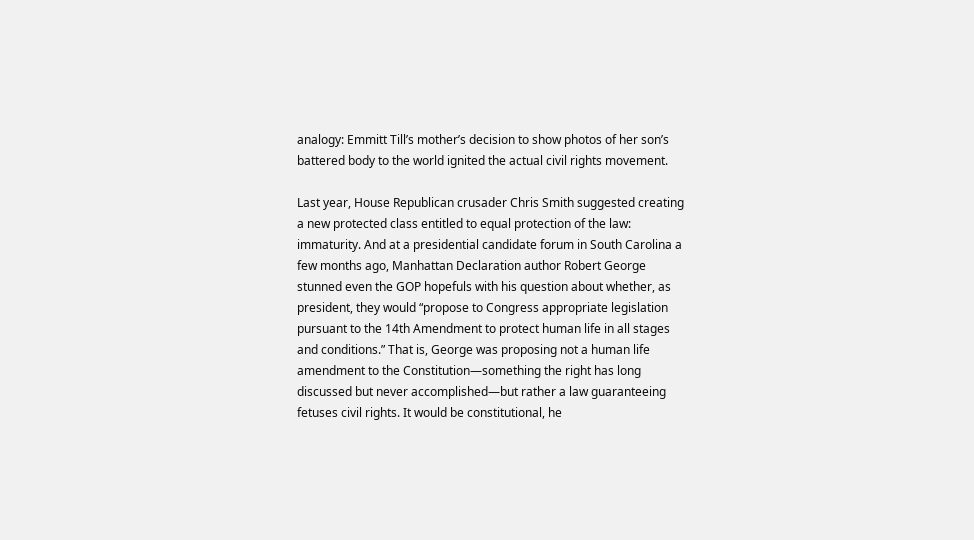analogy: Emmitt Till’s mother’s decision to show photos of her son’s battered body to the world ignited the actual civil rights movement.

Last year, House Republican crusader Chris Smith suggested creating a new protected class entitled to equal protection of the law: immaturity. And at a presidential candidate forum in South Carolina a few months ago, Manhattan Declaration author Robert George stunned even the GOP hopefuls with his question about whether, as president, they would “propose to Congress appropriate legislation pursuant to the 14th Amendment to protect human life in all stages and conditions.” That is, George was proposing not a human life amendment to the Constitution—something the right has long discussed but never accomplished—but rather a law guaranteeing fetuses civil rights. It would be constitutional, he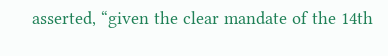asserted, “given the clear mandate of the 14th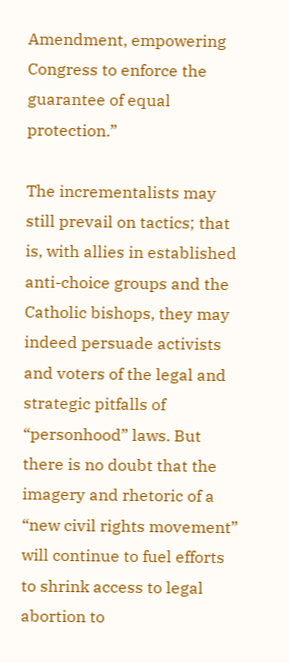Amendment, empowering Congress to enforce the guarantee of equal protection.”

The incrementalists may still prevail on tactics; that is, with allies in established anti-choice groups and the Catholic bishops, they may indeed persuade activists and voters of the legal and strategic pitfalls of “personhood” laws. But there is no doubt that the imagery and rhetoric of a “new civil rights movement” will continue to fuel efforts to shrink access to legal abortion to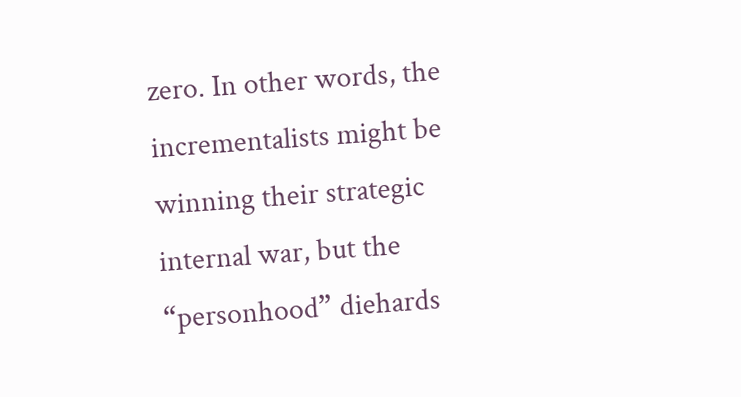zero. In other words, the incrementalists might be winning their strategic internal war, but the “personhood” diehards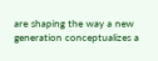are shaping the way a new generation conceptualizes a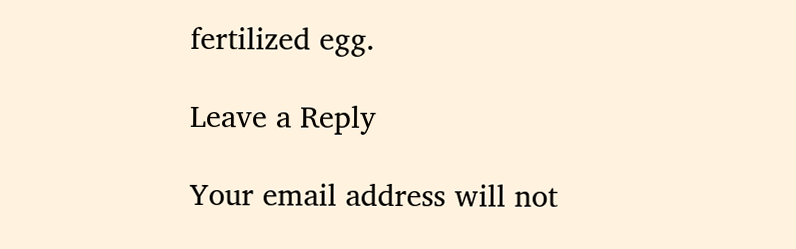fertilized egg.

Leave a Reply

Your email address will not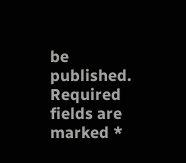be published. Required fields are marked *